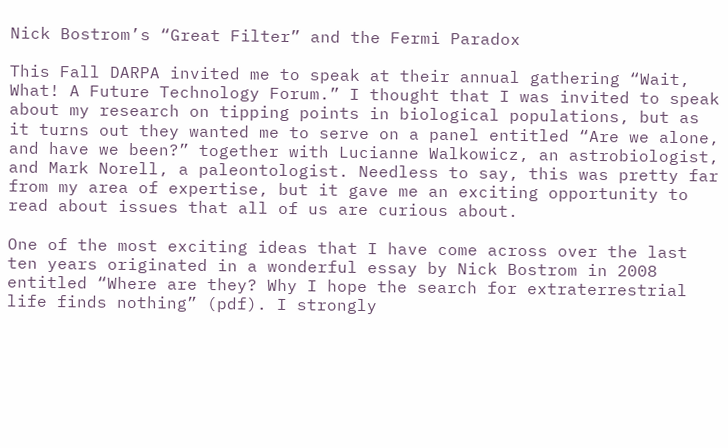Nick Bostrom’s “Great Filter” and the Fermi Paradox

This Fall DARPA invited me to speak at their annual gathering “Wait, What! A Future Technology Forum.” I thought that I was invited to speak about my research on tipping points in biological populations, but as it turns out they wanted me to serve on a panel entitled “Are we alone, and have we been?” together with Lucianne Walkowicz, an astrobiologist, and Mark Norell, a paleontologist. Needless to say, this was pretty far from my area of expertise, but it gave me an exciting opportunity to read about issues that all of us are curious about.

One of the most exciting ideas that I have come across over the last ten years originated in a wonderful essay by Nick Bostrom in 2008 entitled “Where are they? Why I hope the search for extraterrestrial life finds nothing” (pdf). I strongly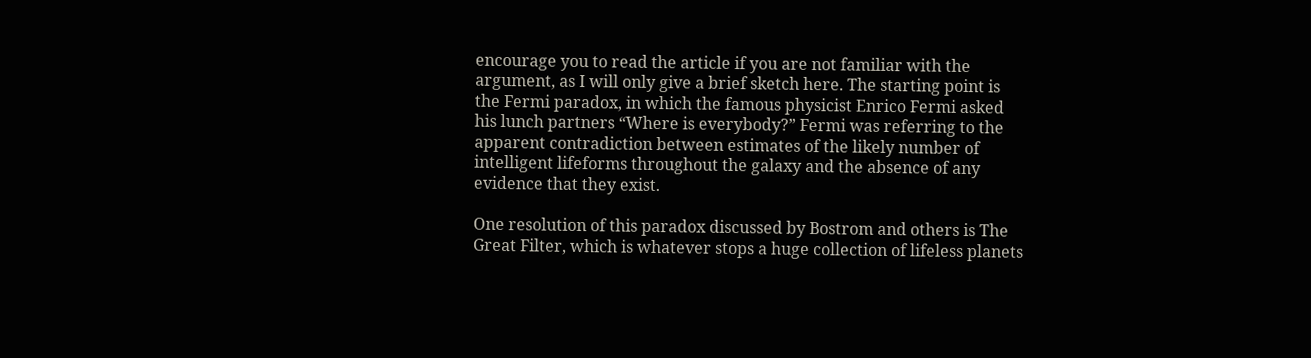encourage you to read the article if you are not familiar with the argument, as I will only give a brief sketch here. The starting point is the Fermi paradox, in which the famous physicist Enrico Fermi asked his lunch partners “Where is everybody?” Fermi was referring to the apparent contradiction between estimates of the likely number of intelligent lifeforms throughout the galaxy and the absence of any evidence that they exist.

One resolution of this paradox discussed by Bostrom and others is The Great Filter, which is whatever stops a huge collection of lifeless planets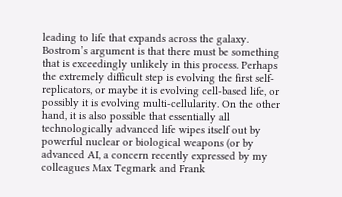leading to life that expands across the galaxy. Bostrom’s argument is that there must be something that is exceedingly unlikely in this process. Perhaps the extremely difficult step is evolving the first self-replicators, or maybe it is evolving cell-based life, or possibly it is evolving multi-cellularity. On the other hand, it is also possible that essentially all technologically advanced life wipes itself out by powerful nuclear or biological weapons (or by advanced AI, a concern recently expressed by my colleagues Max Tegmark and Frank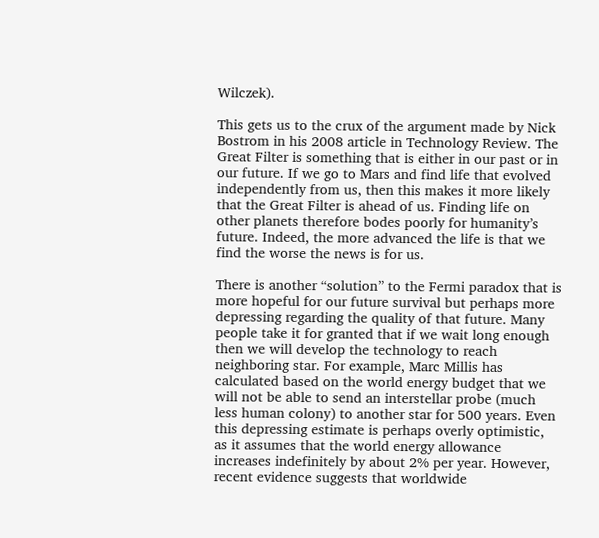Wilczek).

This gets us to the crux of the argument made by Nick Bostrom in his 2008 article in Technology Review. The Great Filter is something that is either in our past or in our future. If we go to Mars and find life that evolved independently from us, then this makes it more likely that the Great Filter is ahead of us. Finding life on other planets therefore bodes poorly for humanity’s future. Indeed, the more advanced the life is that we find the worse the news is for us.

There is another “solution” to the Fermi paradox that is more hopeful for our future survival but perhaps more depressing regarding the quality of that future. Many people take it for granted that if we wait long enough then we will develop the technology to reach neighboring star. For example, Marc Millis has calculated based on the world energy budget that we will not be able to send an interstellar probe (much less human colony) to another star for 500 years. Even this depressing estimate is perhaps overly optimistic, as it assumes that the world energy allowance increases indefinitely by about 2% per year. However, recent evidence suggests that worldwide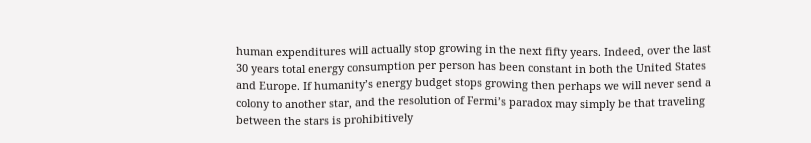human expenditures will actually stop growing in the next fifty years. Indeed, over the last 30 years total energy consumption per person has been constant in both the United States and Europe. If humanity’s energy budget stops growing then perhaps we will never send a colony to another star, and the resolution of Fermi’s paradox may simply be that traveling between the stars is prohibitively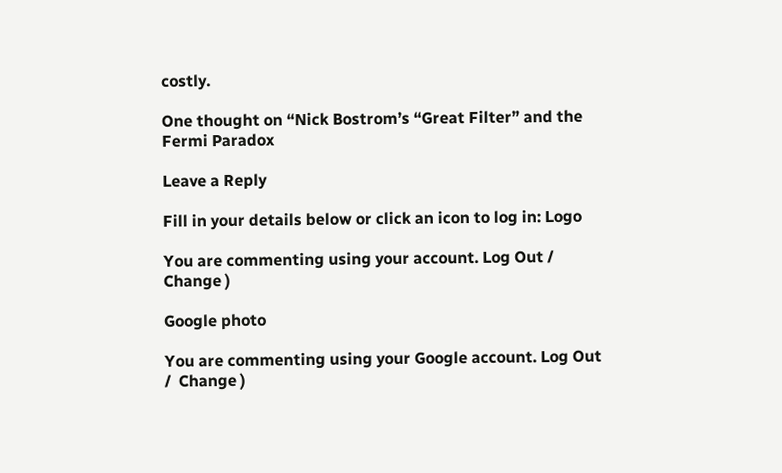costly.

One thought on “Nick Bostrom’s “Great Filter” and the Fermi Paradox

Leave a Reply

Fill in your details below or click an icon to log in: Logo

You are commenting using your account. Log Out /  Change )

Google photo

You are commenting using your Google account. Log Out /  Change )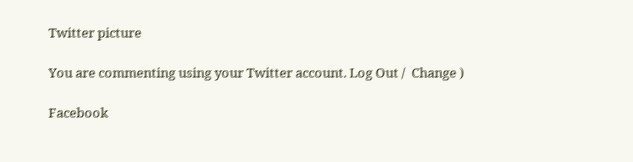Twitter picture

You are commenting using your Twitter account. Log Out /  Change )

Facebook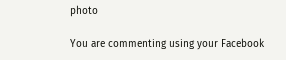photo

You are commenting using your Facebook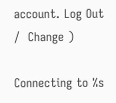account. Log Out /  Change )

Connecting to %s